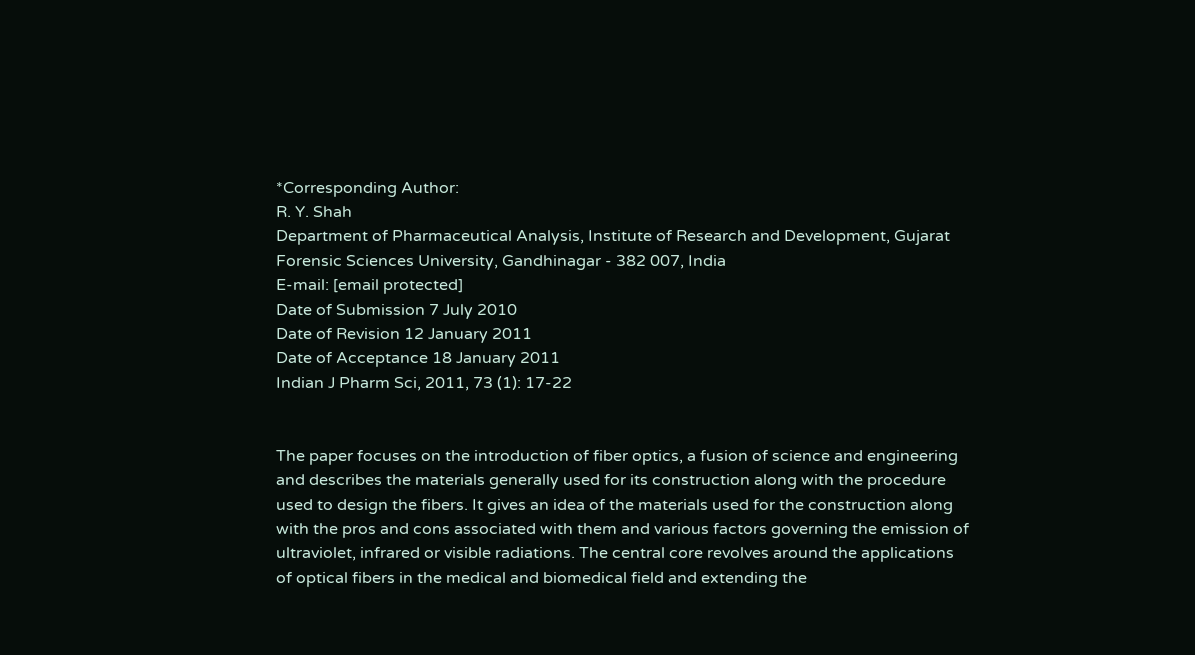*Corresponding Author:
R. Y. Shah
Department of Pharmaceutical Analysis, Institute of Research and Development, Gujarat Forensic Sciences University, Gandhinagar - 382 007, India
E-mail: [email protected]
Date of Submission 7 July 2010
Date of Revision 12 January 2011
Date of Acceptance 18 January 2011
Indian J Pharm Sci, 2011, 73 (1): 17-22


The paper focuses on the introduction of fiber optics, a fusion of science and engineering and describes the materials generally used for its construction along with the procedure used to design the fibers. It gives an idea of the materials used for the construction along with the pros and cons associated with them and various factors governing the emission of ultraviolet, infrared or visible radiations. The central core revolves around the applications of optical fibers in the medical and biomedical field and extending the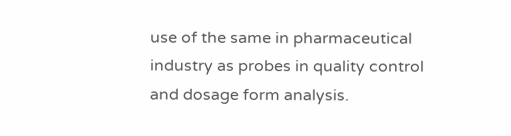use of the same in pharmaceutical industry as probes in quality control and dosage form analysis.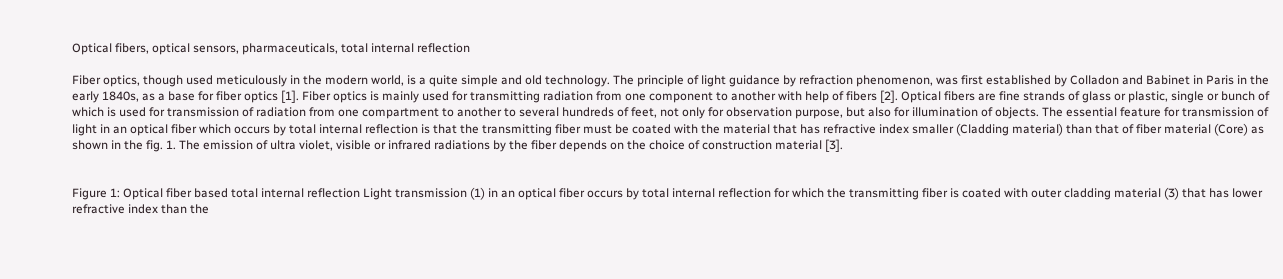Optical fibers, optical sensors, pharmaceuticals, total internal reflection

Fiber optics, though used meticulously in the modern world, is a quite simple and old technology. The principle of light guidance by refraction phenomenon, was first established by Colladon and Babinet in Paris in the early 1840s, as a base for fiber optics [1]. Fiber optics is mainly used for transmitting radiation from one component to another with help of fibers [2]. Optical fibers are fine strands of glass or plastic, single or bunch of which is used for transmission of radiation from one compartment to another to several hundreds of feet, not only for observation purpose, but also for illumination of objects. The essential feature for transmission of light in an optical fiber which occurs by total internal reflection is that the transmitting fiber must be coated with the material that has refractive index smaller (Cladding material) than that of fiber material (Core) as shown in the fig. 1. The emission of ultra violet, visible or infrared radiations by the fiber depends on the choice of construction material [3].


Figure 1: Optical fiber based total internal reflection Light transmission (1) in an optical fiber occurs by total internal reflection for which the transmitting fiber is coated with outer cladding material (3) that has lower refractive index than the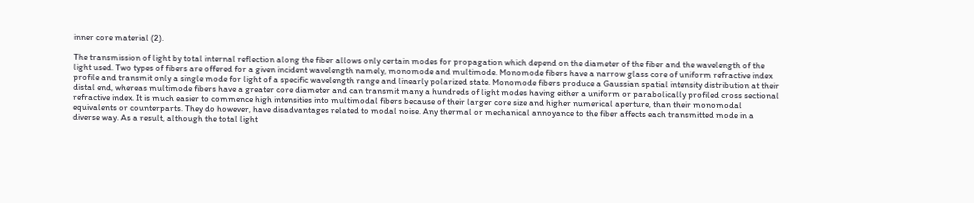inner core material (2).

The transmission of light by total internal reflection along the fiber allows only certain modes for propagation which depend on the diameter of the fiber and the wavelength of the light used. Two types of fibers are offered for a given incident wavelength namely, monomode and multimode. Monomode fibers have a narrow glass core of uniform refractive index profile and transmit only a single mode for light of a specific wavelength range and linearly polarized state. Monomode fibers produce a Gaussian spatial intensity distribution at their distal end, whereas multimode fibers have a greater core diameter and can transmit many a hundreds of light modes having either a uniform or parabolically profiled cross sectional refractive index. It is much easier to commence high intensities into multimodal fibers because of their larger core size and higher numerical aperture, than their monomodal equivalents or counterparts. They do however, have disadvantages related to modal noise. Any thermal or mechanical annoyance to the fiber affects each transmitted mode in a diverse way. As a result, although the total light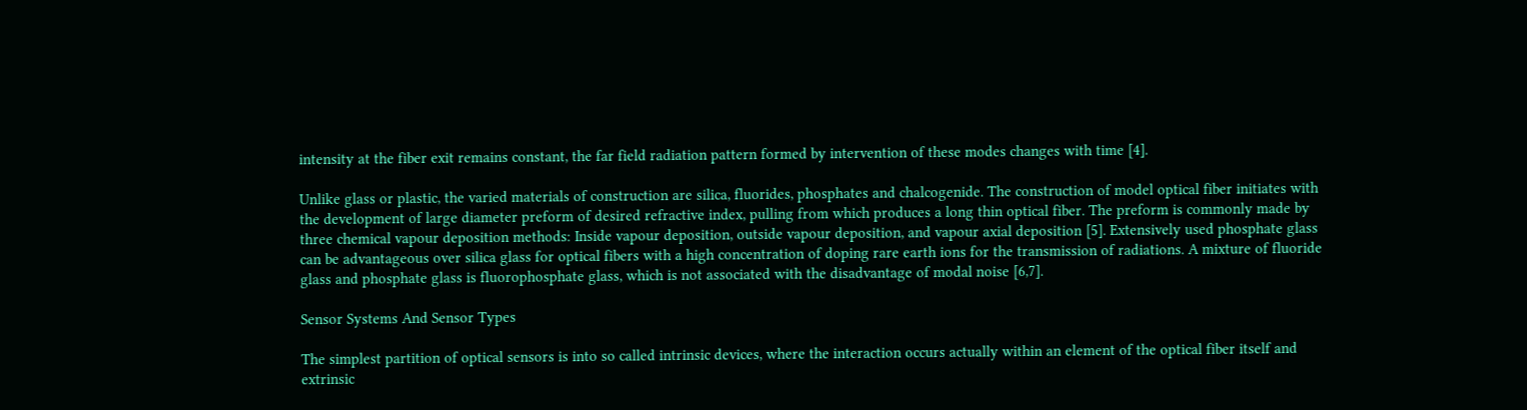intensity at the fiber exit remains constant, the far field radiation pattern formed by intervention of these modes changes with time [4].

Unlike glass or plastic, the varied materials of construction are silica, fluorides, phosphates and chalcogenide. The construction of model optical fiber initiates with the development of large diameter preform of desired refractive index, pulling from which produces a long thin optical fiber. The preform is commonly made by three chemical vapour deposition methods: Inside vapour deposition, outside vapour deposition, and vapour axial deposition [5]. Extensively used phosphate glass can be advantageous over silica glass for optical fibers with a high concentration of doping rare earth ions for the transmission of radiations. A mixture of fluoride glass and phosphate glass is fluorophosphate glass, which is not associated with the disadvantage of modal noise [6,7].

Sensor Systems And Sensor Types

The simplest partition of optical sensors is into so called intrinsic devices, where the interaction occurs actually within an element of the optical fiber itself and extrinsic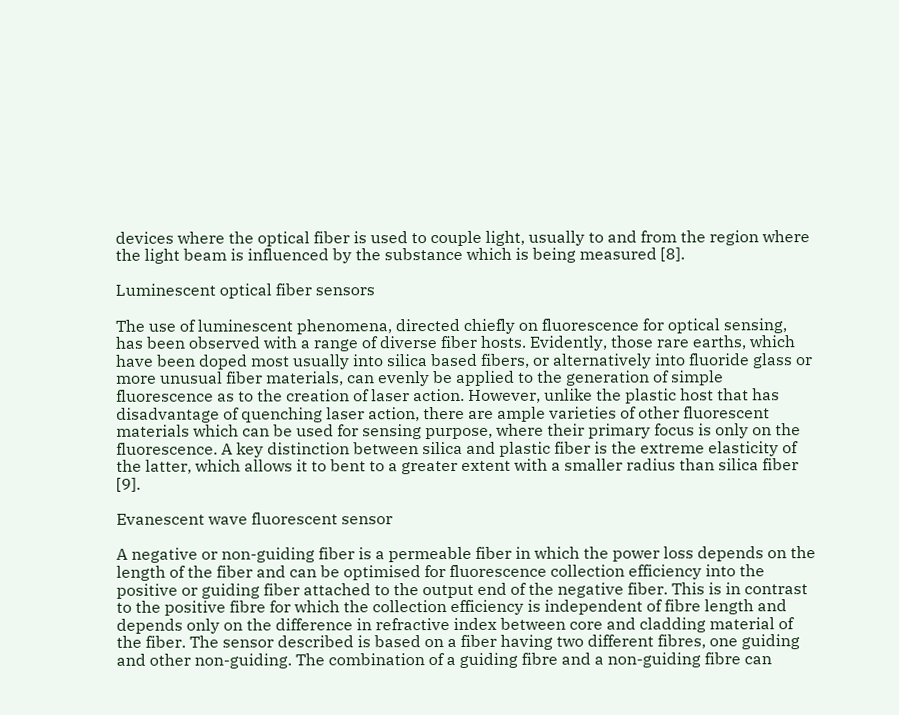devices where the optical fiber is used to couple light, usually to and from the region where the light beam is influenced by the substance which is being measured [8].

Luminescent optical fiber sensors

The use of luminescent phenomena, directed chiefly on fluorescence for optical sensing, has been observed with a range of diverse fiber hosts. Evidently, those rare earths, which have been doped most usually into silica based fibers, or alternatively into fluoride glass or more unusual fiber materials, can evenly be applied to the generation of simple fluorescence as to the creation of laser action. However, unlike the plastic host that has disadvantage of quenching laser action, there are ample varieties of other fluorescent materials which can be used for sensing purpose, where their primary focus is only on the fluorescence. A key distinction between silica and plastic fiber is the extreme elasticity of the latter, which allows it to bent to a greater extent with a smaller radius than silica fiber [9].

Evanescent wave fluorescent sensor

A negative or non-guiding fiber is a permeable fiber in which the power loss depends on the length of the fiber and can be optimised for fluorescence collection efficiency into the positive or guiding fiber attached to the output end of the negative fiber. This is in contrast to the positive fibre for which the collection efficiency is independent of fibre length and depends only on the difference in refractive index between core and cladding material of the fiber. The sensor described is based on a fiber having two different fibres, one guiding and other non-guiding. The combination of a guiding fibre and a non-guiding fibre can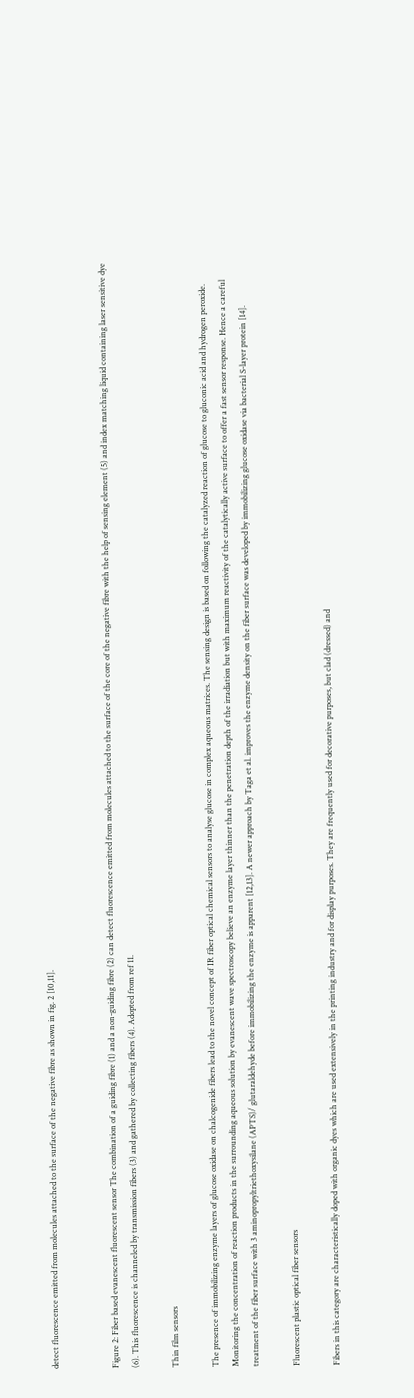detect fluorescence emitted from molecules attached to the surface of the negative fibre as shown in fig. 2 [10,11].


Figure 2: Fiber based evanescent fluorescent sensor The combination of a guiding fibre (1) and a non-guiding fibre (2) can detect fluorescence emitted from molecules attached to the surface of the core of the negative fibre with the help of sensing element (5) and index matching liquid containing laser sensitive dye (6). This fluorescence is channeled by transmission fibers (3) and gathered by collecting fibers (4). Adopted from ref 11.

Thin film sensors

The presence of immobilizing enzyme layers of glucose oxidase on chalcogenide fibers lead to the novel concept of IR fiber optical chemical sensors to analyse glucose in complex aqueous matrices. The sensing design is based on following the catalyzed reaction of glucose to gluconic acid and hydrogen peroxide. Monitoring the concentration of reaction products in the surrounding aqueous solution by evanescent wave spectroscopy believe an enzyme layer thinner than the penetration depth of the irradiation but with maximum reactivity of the catalytically active surface to offer a fast sensor response. Hence a careful treatment of the fiber surface with 3 aminopropyltriethoxysilane (APTS)/ glutaraldehyde before immobilizing the enzyme is apparent [12,13]. A newer approach by Taga et al. improves the enzyme density on the fiber surface was developed by immobilizing glucose oxidase via bacterial S-layer protein [14].

Fluorescent plastic optical fiber sensors

Fibers in this category are characteristically doped with organic dyes which are used extensively in the printing industry and for display purposes. They are frequently used for decorative purposes, but clad (dressed) and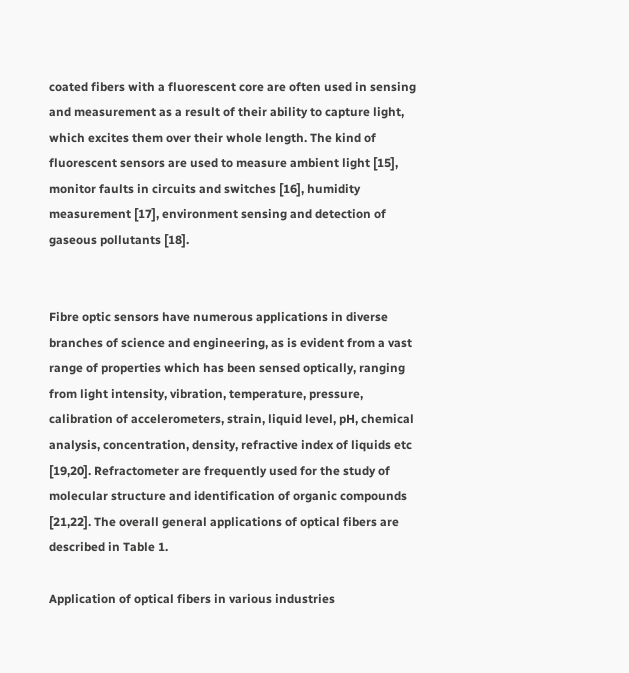coated fibers with a fluorescent core are often used in sensing and measurement as a result of their ability to capture light, which excites them over their whole length. The kind of fluorescent sensors are used to measure ambient light [15], monitor faults in circuits and switches [16], humidity measurement [17], environment sensing and detection of gaseous pollutants [18].


Fibre optic sensors have numerous applications in diverse branches of science and engineering, as is evident from a vast range of properties which has been sensed optically, ranging from light intensity, vibration, temperature, pressure, calibration of accelerometers, strain, liquid level, pH, chemical analysis, concentration, density, refractive index of liquids etc [19,20]. Refractometer are frequently used for the study of molecular structure and identification of organic compounds [21,22]. The overall general applications of optical fibers are described in Table 1.

Application of optical fibers in various industries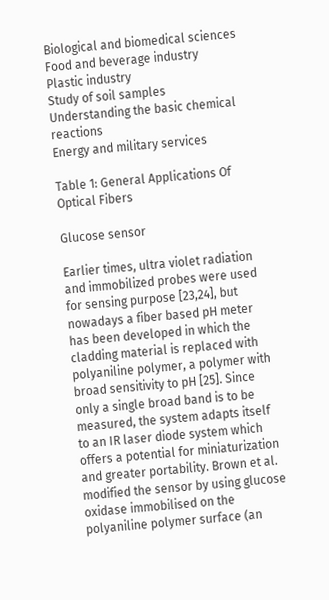Biological and biomedical sciences
Food and beverage industry
Plastic industry
Study of soil samples
Understanding the basic chemical reactions
Energy and military services

Table 1: General Applications Of Optical Fibers

Glucose sensor

Earlier times, ultra violet radiation and immobilized probes were used for sensing purpose [23,24], but nowadays a fiber based pH meter has been developed in which the cladding material is replaced with polyaniline polymer, a polymer with broad sensitivity to pH [25]. Since only a single broad band is to be measured, the system adapts itself to an IR laser diode system which offers a potential for miniaturization and greater portability. Brown et al. modified the sensor by using glucose oxidase immobilised on the polyaniline polymer surface (an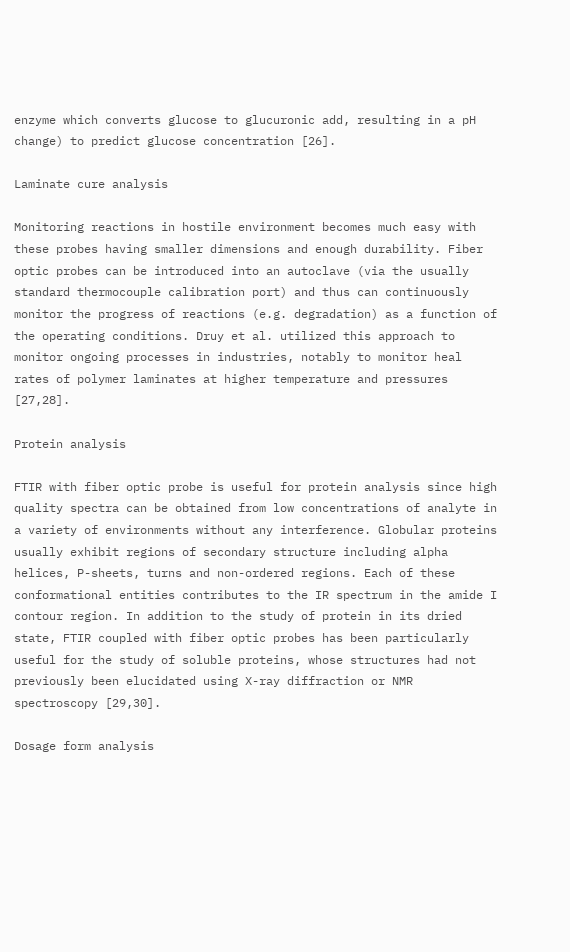enzyme which converts glucose to glucuronic add, resulting in a pH change) to predict glucose concentration [26].

Laminate cure analysis

Monitoring reactions in hostile environment becomes much easy with these probes having smaller dimensions and enough durability. Fiber optic probes can be introduced into an autoclave (via the usually standard thermocouple calibration port) and thus can continuously monitor the progress of reactions (e.g. degradation) as a function of the operating conditions. Druy et al. utilized this approach to monitor ongoing processes in industries, notably to monitor heal rates of polymer laminates at higher temperature and pressures [27,28].

Protein analysis

FTIR with fiber optic probe is useful for protein analysis since high quality spectra can be obtained from low concentrations of analyte in a variety of environments without any interference. Globular proteins usually exhibit regions of secondary structure including alpha helices, P-sheets, turns and non-ordered regions. Each of these conformational entities contributes to the IR spectrum in the amide I contour region. In addition to the study of protein in its dried state, FTIR coupled with fiber optic probes has been particularly useful for the study of soluble proteins, whose structures had not previously been elucidated using X-ray diffraction or NMR spectroscopy [29,30].

Dosage form analysis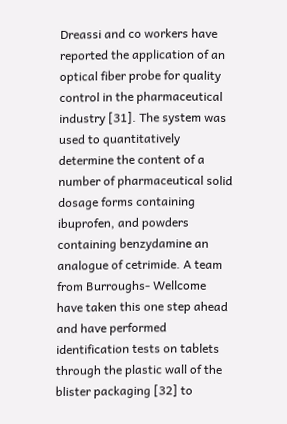Dreassi and co workers have reported the application of an optical fiber probe for quality control in the pharmaceutical industry [31]. The system was used to quantitatively determine the content of a number of pharmaceutical solid dosage forms containing ibuprofen, and powders containing benzydamine an analogue of cetrimide. A team from Burroughs- Wellcome have taken this one step ahead and have performed identification tests on tablets through the plastic wall of the blister packaging [32] to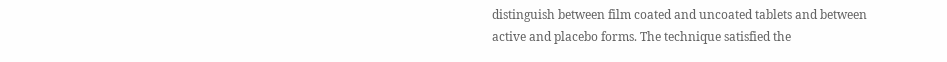distinguish between film coated and uncoated tablets and between active and placebo forms. The technique satisfied the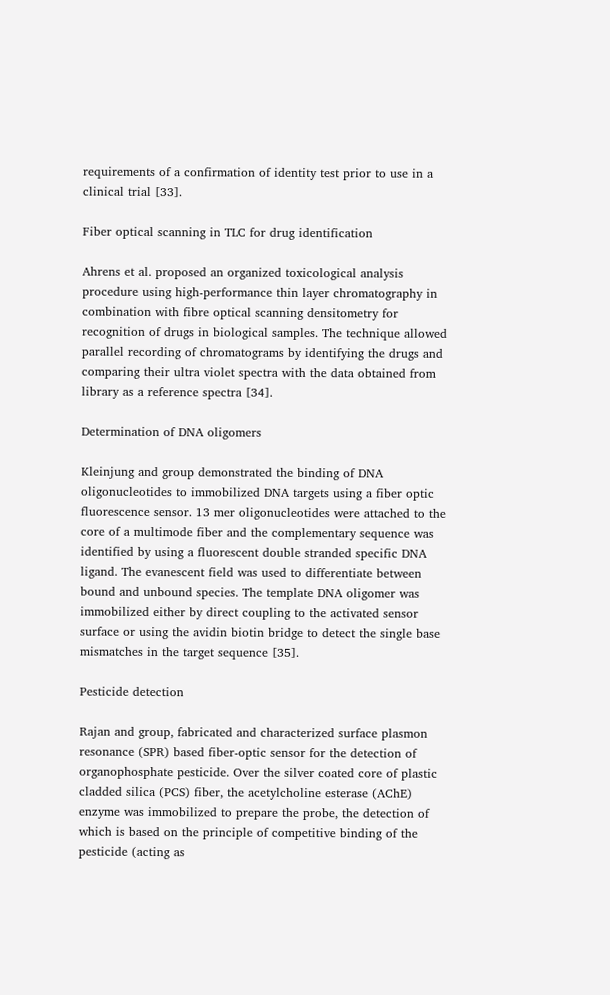requirements of a confirmation of identity test prior to use in a clinical trial [33].

Fiber optical scanning in TLC for drug identification

Ahrens et al. proposed an organized toxicological analysis procedure using high-performance thin layer chromatography in combination with fibre optical scanning densitometry for recognition of drugs in biological samples. The technique allowed parallel recording of chromatograms by identifying the drugs and comparing their ultra violet spectra with the data obtained from library as a reference spectra [34].

Determination of DNA oligomers

Kleinjung and group demonstrated the binding of DNA oligonucleotides to immobilized DNA targets using a fiber optic fluorescence sensor. 13 mer oligonucleotides were attached to the core of a multimode fiber and the complementary sequence was identified by using a fluorescent double stranded specific DNA ligand. The evanescent field was used to differentiate between bound and unbound species. The template DNA oligomer was immobilized either by direct coupling to the activated sensor surface or using the avidin biotin bridge to detect the single base mismatches in the target sequence [35].

Pesticide detection

Rajan and group, fabricated and characterized surface plasmon resonance (SPR) based fiber-optic sensor for the detection of organophosphate pesticide. Over the silver coated core of plastic cladded silica (PCS) fiber, the acetylcholine esterase (AChE) enzyme was immobilized to prepare the probe, the detection of which is based on the principle of competitive binding of the pesticide (acting as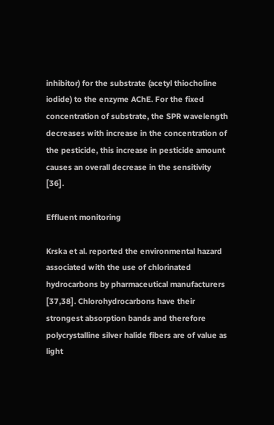inhibitor) for the substrate (acetyl thiocholine iodide) to the enzyme AChE. For the fixed concentration of substrate, the SPR wavelength decreases with increase in the concentration of the pesticide, this increase in pesticide amount causes an overall decrease in the sensitivity [36].

Effluent monitoring

Krska et al. reported the environmental hazard associated with the use of chlorinated hydrocarbons by pharmaceutical manufacturers [37,38]. Chlorohydrocarbons have their strongest absorption bands and therefore polycrystalline silver halide fibers are of value as light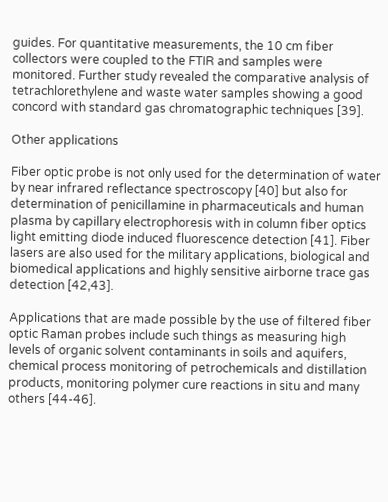guides. For quantitative measurements, the 10 cm fiber collectors were coupled to the FTIR and samples were monitored. Further study revealed the comparative analysis of tetrachlorethylene and waste water samples showing a good concord with standard gas chromatographic techniques [39].

Other applications

Fiber optic probe is not only used for the determination of water by near infrared reflectance spectroscopy [40] but also for determination of penicillamine in pharmaceuticals and human plasma by capillary electrophoresis with in column fiber optics light emitting diode induced fluorescence detection [41]. Fiber lasers are also used for the military applications, biological and biomedical applications and highly sensitive airborne trace gas detection [42,43].

Applications that are made possible by the use of filtered fiber optic Raman probes include such things as measuring high levels of organic solvent contaminants in soils and aquifers, chemical process monitoring of petrochemicals and distillation products, monitoring polymer cure reactions in situ and many others [44-46].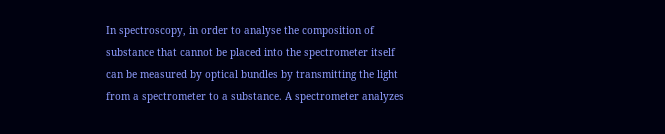In spectroscopy, in order to analyse the composition of substance that cannot be placed into the spectrometer itself can be measured by optical bundles by transmitting the light from a spectrometer to a substance. A spectrometer analyzes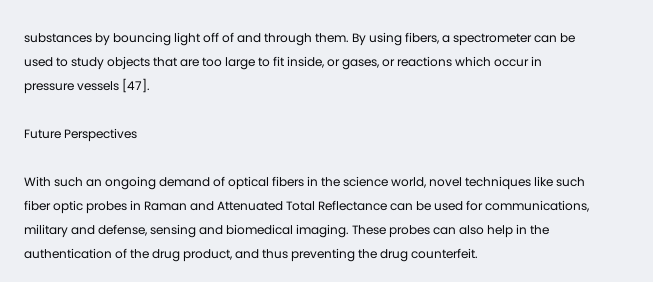substances by bouncing light off of and through them. By using fibers, a spectrometer can be used to study objects that are too large to fit inside, or gases, or reactions which occur in pressure vessels [47].

Future Perspectives

With such an ongoing demand of optical fibers in the science world, novel techniques like such fiber optic probes in Raman and Attenuated Total Reflectance can be used for communications, military and defense, sensing and biomedical imaging. These probes can also help in the authentication of the drug product, and thus preventing the drug counterfeit.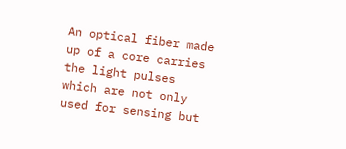An optical fiber made up of a core carries the light pulses which are not only used for sensing but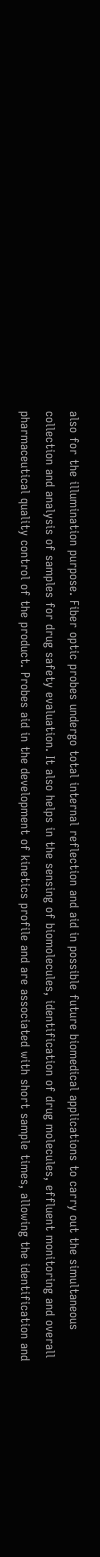also for the illumination purpose. Fiber optic probes undergo total internal reflection and aid in possible future biomedical applications to carry out the simultaneous collection and analysis of samples for drug safety evaluation. It also helps in the sensing of biomolecules, identification of drug molecules, effluent monitoring and overall pharmaceutical quality control of the product. Probes aid in the development of kinetics profile and are associated with short sample times, allowing the identification and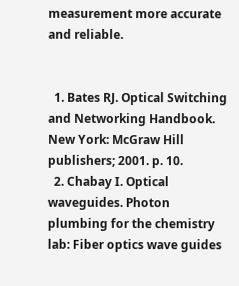measurement more accurate and reliable.


  1. Bates RJ. Optical Switching and Networking Handbook. New York: McGraw Hill publishers; 2001. p. 10.
  2. Chabay I. Optical waveguides. Photon plumbing for the chemistry lab: Fiber optics wave guides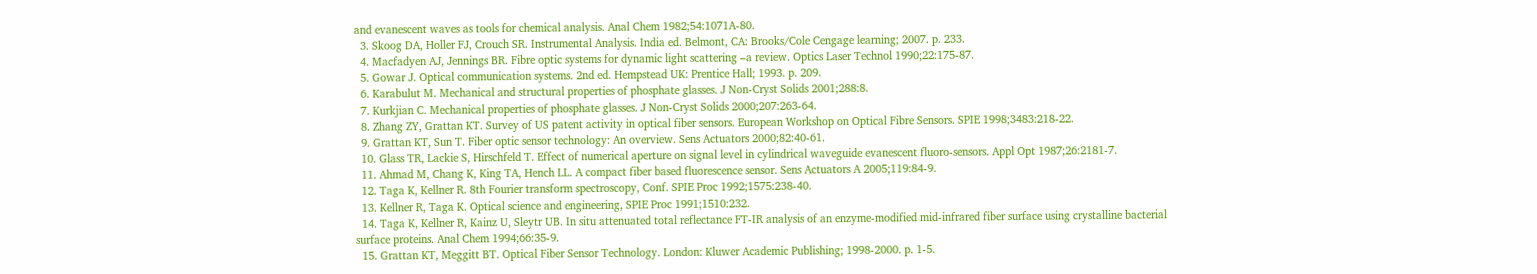and evanescent waves as tools for chemical analysis. Anal Chem 1982;54:1071A-80.
  3. Skoog DA, Holler FJ, Crouch SR. Instrumental Analysis. India ed. Belmont, CA: Brooks/Cole Cengage learning; 2007. p. 233.
  4. Macfadyen AJ, Jennings BR. Fibre optic systems for dynamic light scattering –a review. Optics Laser Technol 1990;22:175-87.
  5. Gowar J. Optical communication systems. 2nd ed. Hempstead UK: Prentice Hall; 1993. p. 209.
  6. Karabulut M. Mechanical and structural properties of phosphate glasses. J Non-Cryst Solids 2001;288:8.
  7. Kurkjian C. Mechanical properties of phosphate glasses. J Non-Cryst Solids 2000;207:263-64.
  8. Zhang ZY, Grattan KT. Survey of US patent activity in optical fiber sensors. European Workshop on Optical Fibre Sensors. SPIE 1998;3483:218-22.
  9. Grattan KT, Sun T. Fiber optic sensor technology: An overview. Sens Actuators 2000;82:40-61.
  10. Glass TR, Lackie S, Hirschfeld T. Effect of numerical aperture on signal level in cylindrical waveguide evanescent fluoro-sensors. Appl Opt 1987;26:2181-7.
  11. Ahmad M, Chang K, King TA, Hench LL. A compact fiber based fluorescence sensor. Sens Actuators A 2005;119:84-9.
  12. Taga K, Kellner R. 8th Fourier transform spectroscopy, Conf. SPIE Proc 1992;1575:238-40.
  13. Kellner R, Taga K. Optical science and engineering, SPIE Proc 1991;1510:232.
  14. Taga K, Kellner R, Kainz U, Sleytr UB. In situ attenuated total reflectance FT-IR analysis of an enzyme-modified mid-infrared fiber surface using crystalline bacterial surface proteins. Anal Chem 1994;66:35-9.
  15. Grattan KT, Meggitt BT. Optical Fiber Sensor Technology. London: Kluwer Academic Publishing; 1998-2000. p. 1-5.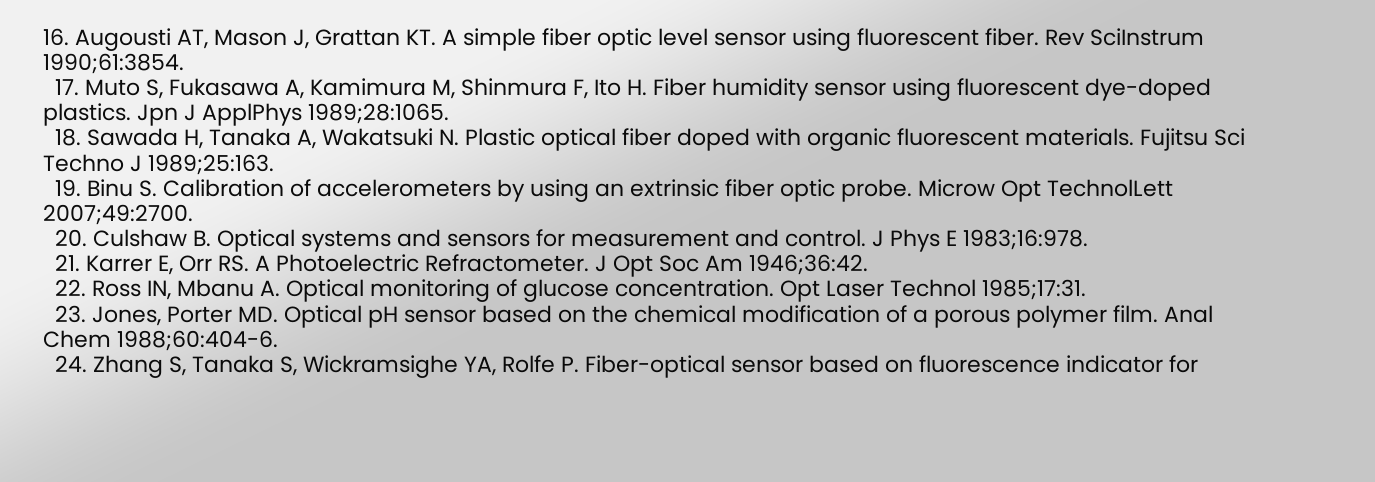16. Augousti AT, Mason J, Grattan KT. A simple fiber optic level sensor using fluorescent fiber. Rev SciInstrum 1990;61:3854.
  17. Muto S, Fukasawa A, Kamimura M, Shinmura F, Ito H. Fiber humidity sensor using fluorescent dye-doped plastics. Jpn J ApplPhys 1989;28:1065.
  18. Sawada H, Tanaka A, Wakatsuki N. Plastic optical fiber doped with organic fluorescent materials. Fujitsu Sci Techno J 1989;25:163.
  19. Binu S. Calibration of accelerometers by using an extrinsic fiber optic probe. Microw Opt TechnolLett 2007;49:2700.
  20. Culshaw B. Optical systems and sensors for measurement and control. J Phys E 1983;16:978.
  21. Karrer E, Orr RS. A Photoelectric Refractometer. J Opt Soc Am 1946;36:42.
  22. Ross IN, Mbanu A. Optical monitoring of glucose concentration. Opt Laser Technol 1985;17:31.
  23. Jones, Porter MD. Optical pH sensor based on the chemical modification of a porous polymer film. Anal Chem 1988;60:404-6.
  24. Zhang S, Tanaka S, Wickramsighe YA, Rolfe P. Fiber-optical sensor based on fluorescence indicator for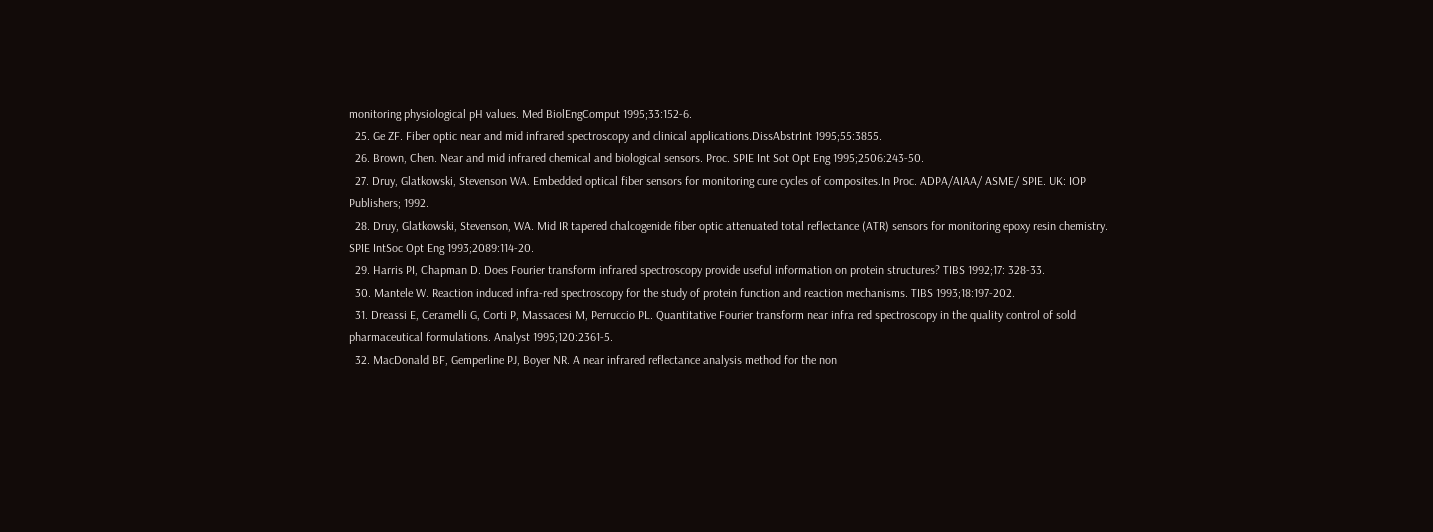monitoring physiological pH values. Med BiolEngComput 1995;33:152-6.
  25. Ge ZF. Fiber optic near and mid infrared spectroscopy and clinical applications.DissAbstrInt 1995;55:3855.
  26. Brown, Chen. Near and mid infrared chemical and biological sensors. Proc. SPIE Int Sot Opt Eng 1995;2506:243-50.
  27. Druy, Glatkowski, Stevenson WA. Embedded optical fiber sensors for monitoring cure cycles of composites.In Proc. ADPA/AIAA/ ASME/ SPIE. UK: IOP Publishers; 1992.
  28. Druy, Glatkowski, Stevenson, WA. Mid IR tapered chalcogenide fiber optic attenuated total reflectance (ATR) sensors for monitoring epoxy resin chemistry. SPIE IntSoc Opt Eng 1993;2089:114-20.
  29. Harris PI, Chapman D. Does Fourier transform infrared spectroscopy provide useful information on protein structures? TIBS 1992;17: 328-33.
  30. Mantele W. Reaction induced infra-red spectroscopy for the study of protein function and reaction mechanisms. TIBS 1993;18:197-202.
  31. Dreassi E, Ceramelli G, Corti P, Massacesi M, Perruccio PL. Quantitative Fourier transform near infra red spectroscopy in the quality control of sold pharmaceutical formulations. Analyst 1995;120:2361-5.
  32. MacDonald BF, Gemperline PJ, Boyer NR. A near infrared reflectance analysis method for the non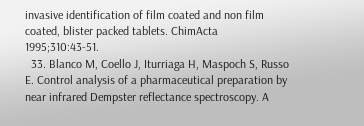invasive identification of film coated and non film coated, blister packed tablets. ChimActa 1995;310:43-51.
  33. Blanco M, Coello J, Iturriaga H, Maspoch S, Russo E. Control analysis of a pharmaceutical preparation by near infrared Dempster reflectance spectroscopy. A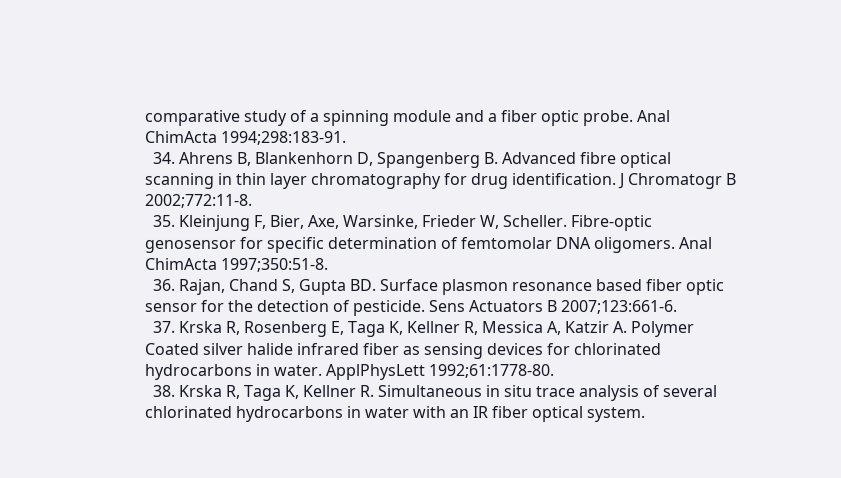comparative study of a spinning module and a fiber optic probe. Anal ChimActa 1994;298:183-91.
  34. Ahrens B, Blankenhorn D, Spangenberg B. Advanced fibre optical scanning in thin layer chromatography for drug identification. J Chromatogr B 2002;772:11-8.
  35. Kleinjung F, Bier, Axe, Warsinke, Frieder W, Scheller. Fibre-optic genosensor for specific determination of femtomolar DNA oligomers. Anal ChimActa 1997;350:51-8.
  36. Rajan, Chand S, Gupta BD. Surface plasmon resonance based fiber optic sensor for the detection of pesticide. Sens Actuators B 2007;123:661-6.
  37. Krska R, Rosenberg E, Taga K, Kellner R, Messica A, Katzir A. Polymer Coated silver halide infrared fiber as sensing devices for chlorinated hydrocarbons in water. ApplPhysLett 1992;61:1778-80.
  38. Krska R, Taga K, Kellner R. Simultaneous in situ trace analysis of several chlorinated hydrocarbons in water with an IR fiber optical system.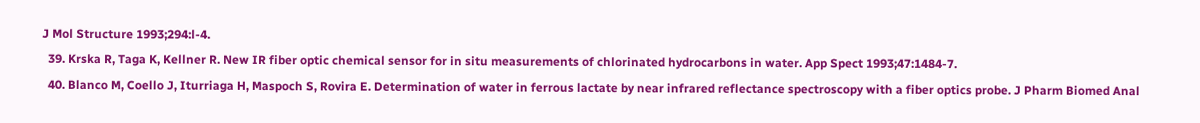J Mol Structure 1993;294:l-4.
  39. Krska R, Taga K, Kellner R. New IR fiber optic chemical sensor for in situ measurements of chlorinated hydrocarbons in water. App Spect 1993;47:1484-7.
  40. Blanco M, Coello J, Iturriaga H, Maspoch S, Rovira E. Determination of water in ferrous lactate by near infrared reflectance spectroscopy with a fiber optics probe. J Pharm Biomed Anal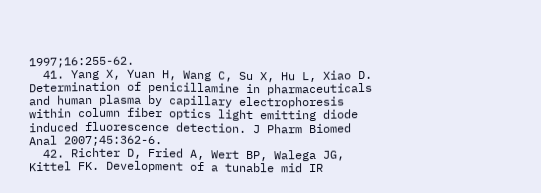1997;16:255-62.
  41. Yang X, Yuan H, Wang C, Su X, Hu L, Xiao D. Determination of penicillamine in pharmaceuticals and human plasma by capillary electrophoresis within column fiber optics light emitting diode induced fluorescence detection. J Pharm Biomed Anal 2007;45:362-6.
  42. Richter D, Fried A, Wert BP, Walega JG, Kittel FK. Development of a tunable mid IR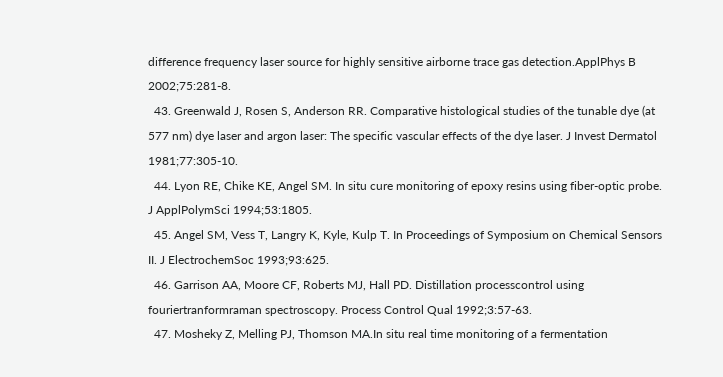difference frequency laser source for highly sensitive airborne trace gas detection.ApplPhys B 2002;75:281-8.
  43. Greenwald J, Rosen S, Anderson RR. Comparative histological studies of the tunable dye (at 577 nm) dye laser and argon laser: The specific vascular effects of the dye laser. J Invest Dermatol 1981;77:305-10.
  44. Lyon RE, Chike KE, Angel SM. In situ cure monitoring of epoxy resins using fiber-optic probe. J ApplPolymSci 1994;53:1805.
  45. Angel SM, Vess T, Langry K, Kyle, Kulp T. In Proceedings of Symposium on Chemical Sensors II. J ElectrochemSoc 1993;93:625.
  46. Garrison AA, Moore CF, Roberts MJ, Hall PD. Distillation processcontrol using fouriertranformraman spectroscopy. Process Control Qual 1992;3:57-63.
  47. Mosheky Z, Melling PJ, Thomson MA.In situ real time monitoring of a fermentation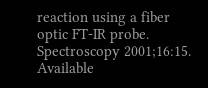reaction using a fiber optic FT-IR probe. Spectroscopy 2001;16:15. Available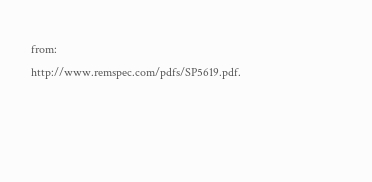from: http://www.remspec.com/pdfs/SP5619.pdf.